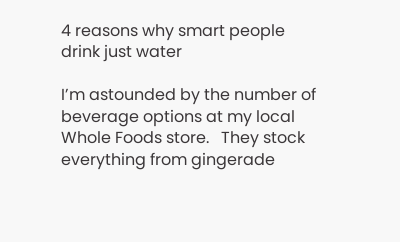4 reasons why smart people drink just water

I’m astounded by the number of beverage options at my local Whole Foods store.   They stock everything from gingerade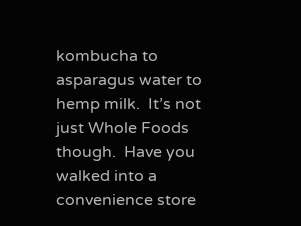kombucha to asparagus water to hemp milk.  It’s not just Whole Foods though.  Have you walked into a convenience store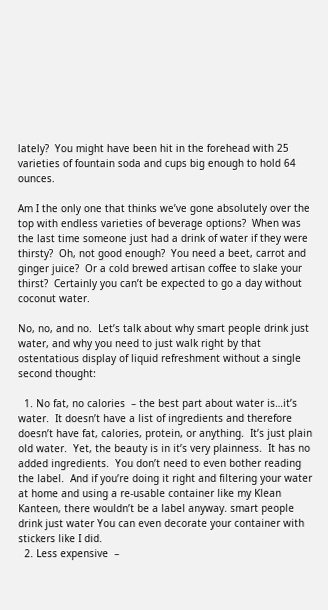lately?  You might have been hit in the forehead with 25 varieties of fountain soda and cups big enough to hold 64 ounces.

Am I the only one that thinks we’ve gone absolutely over the top with endless varieties of beverage options?  When was the last time someone just had a drink of water if they were thirsty?  Oh, not good enough?  You need a beet, carrot and ginger juice?  Or a cold brewed artisan coffee to slake your thirst?  Certainly you can’t be expected to go a day without coconut water.

No, no, and no.  Let’s talk about why smart people drink just water, and why you need to just walk right by that ostentatious display of liquid refreshment without a single second thought:

  1. No fat, no calories  – the best part about water is…it’s water.  It doesn’t have a list of ingredients and therefore doesn’t have fat, calories, protein, or anything.  It’s just plain old water.  Yet, the beauty is in it’s very plainness.  It has no added ingredients.  You don’t need to even bother reading the label.  And if you’re doing it right and filtering your water at home and using a re-usable container like my Klean Kanteen, there wouldn’t be a label anyway. smart people drink just water You can even decorate your container with stickers like I did.
  2. Less expensive  –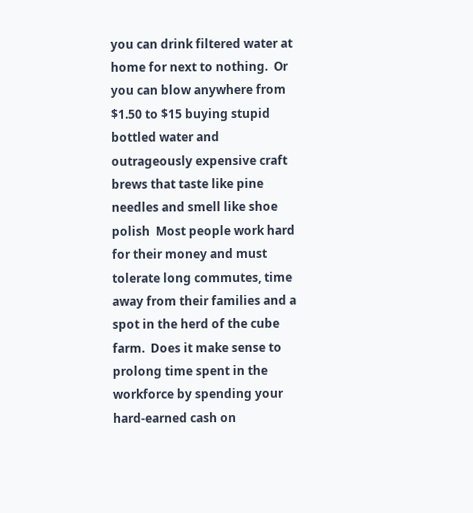you can drink filtered water at home for next to nothing.  Or you can blow anywhere from $1.50 to $15 buying stupid bottled water and outrageously expensive craft brews that taste like pine needles and smell like shoe polish  Most people work hard for their money and must tolerate long commutes, time away from their families and a spot in the herd of the cube farm.  Does it make sense to prolong time spent in the workforce by spending your hard-earned cash on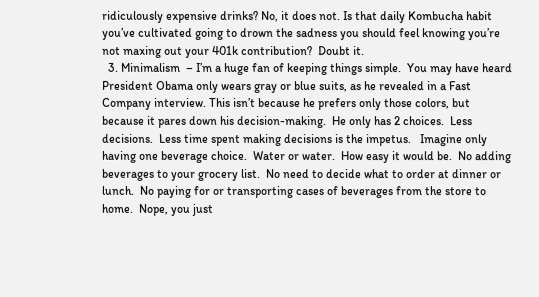ridiculously expensive drinks? No, it does not. Is that daily Kombucha habit you’ve cultivated going to drown the sadness you should feel knowing you’re not maxing out your 401k contribution?  Doubt it.
  3. Minimalism  – I’m a huge fan of keeping things simple.  You may have heard President Obama only wears gray or blue suits, as he revealed in a Fast Company interview. This isn’t because he prefers only those colors, but because it pares down his decision-making.  He only has 2 choices.  Less decisions.  Less time spent making decisions is the impetus.   Imagine only having one beverage choice.  Water or water.  How easy it would be.  No adding beverages to your grocery list.  No need to decide what to order at dinner or lunch.  No paying for or transporting cases of beverages from the store to home.  Nope, you just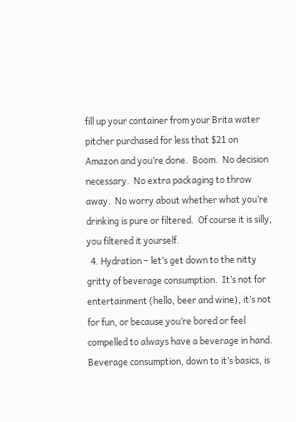fill up your container from your Brita water pitcher purchased for less that $21 on Amazon and you’re done.  Boom.  No decision necessary.  No extra packaging to throw away.  No worry about whether what you’re drinking is pure or filtered.  Of course it is silly, you filtered it yourself.
  4. Hydration – let’s get down to the nitty gritty of beverage consumption.  It’s not for entertainment (hello, beer and wine), it’s not for fun, or because you’re bored or feel compelled to always have a beverage in hand.  Beverage consumption, down to it’s basics, is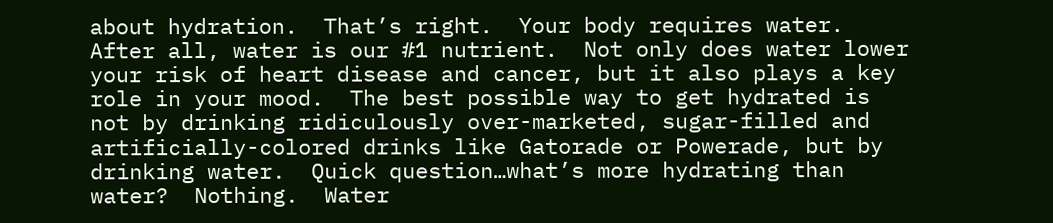about hydration.  That’s right.  Your body requires water.  After all, water is our #1 nutrient.  Not only does water lower your risk of heart disease and cancer, but it also plays a key role in your mood.  The best possible way to get hydrated is not by drinking ridiculously over-marketed, sugar-filled and artificially-colored drinks like Gatorade or Powerade, but by drinking water.  Quick question…what’s more hydrating than water?  Nothing.  Water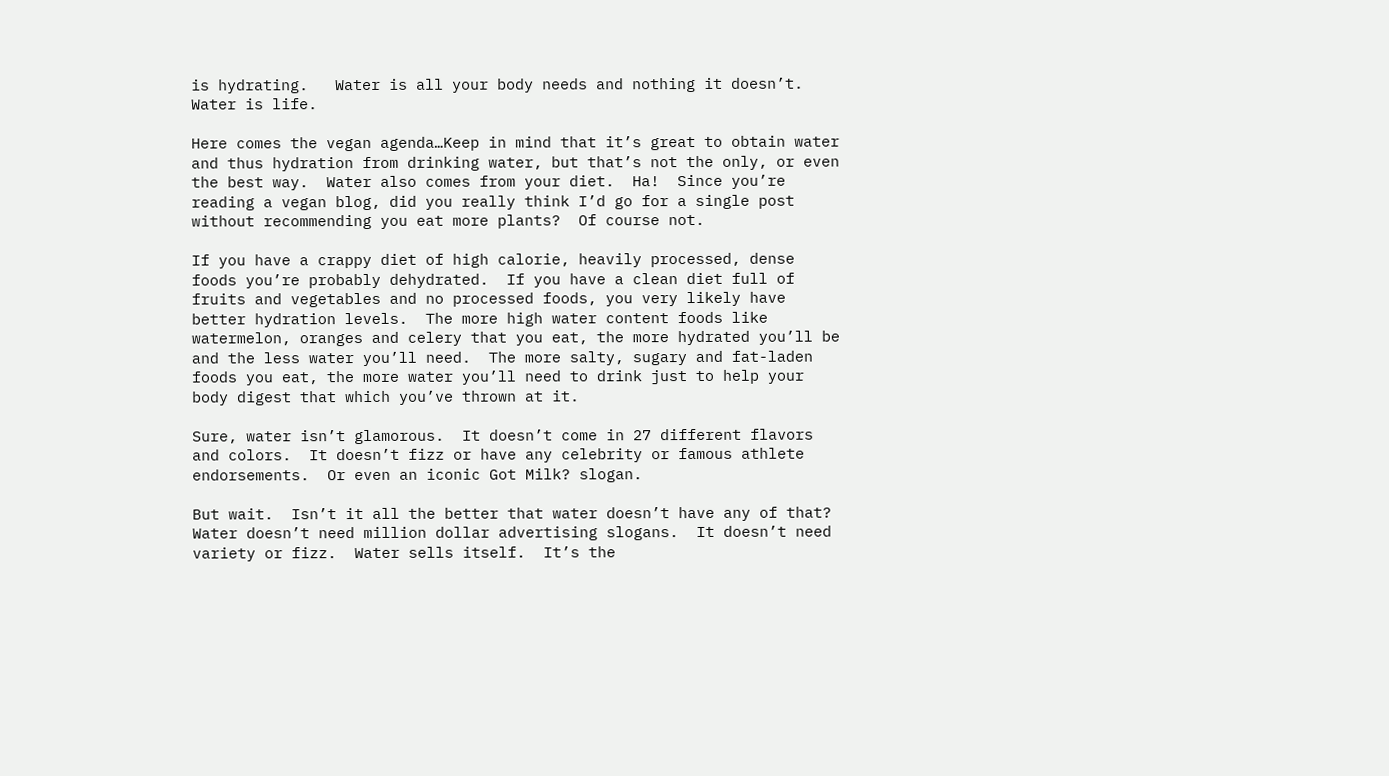is hydrating.   Water is all your body needs and nothing it doesn’t.  Water is life.

Here comes the vegan agenda…Keep in mind that it’s great to obtain water and thus hydration from drinking water, but that’s not the only, or even the best way.  Water also comes from your diet.  Ha!  Since you’re reading a vegan blog, did you really think I’d go for a single post without recommending you eat more plants?  Of course not.

If you have a crappy diet of high calorie, heavily processed, dense foods you’re probably dehydrated.  If you have a clean diet full of fruits and vegetables and no processed foods, you very likely have better hydration levels.  The more high water content foods like watermelon, oranges and celery that you eat, the more hydrated you’ll be and the less water you’ll need.  The more salty, sugary and fat-laden foods you eat, the more water you’ll need to drink just to help your body digest that which you’ve thrown at it.

Sure, water isn’t glamorous.  It doesn’t come in 27 different flavors and colors.  It doesn’t fizz or have any celebrity or famous athlete endorsements.  Or even an iconic Got Milk? slogan.

But wait.  Isn’t it all the better that water doesn’t have any of that?  Water doesn’t need million dollar advertising slogans.  It doesn’t need variety or fizz.  Water sells itself.  It’s the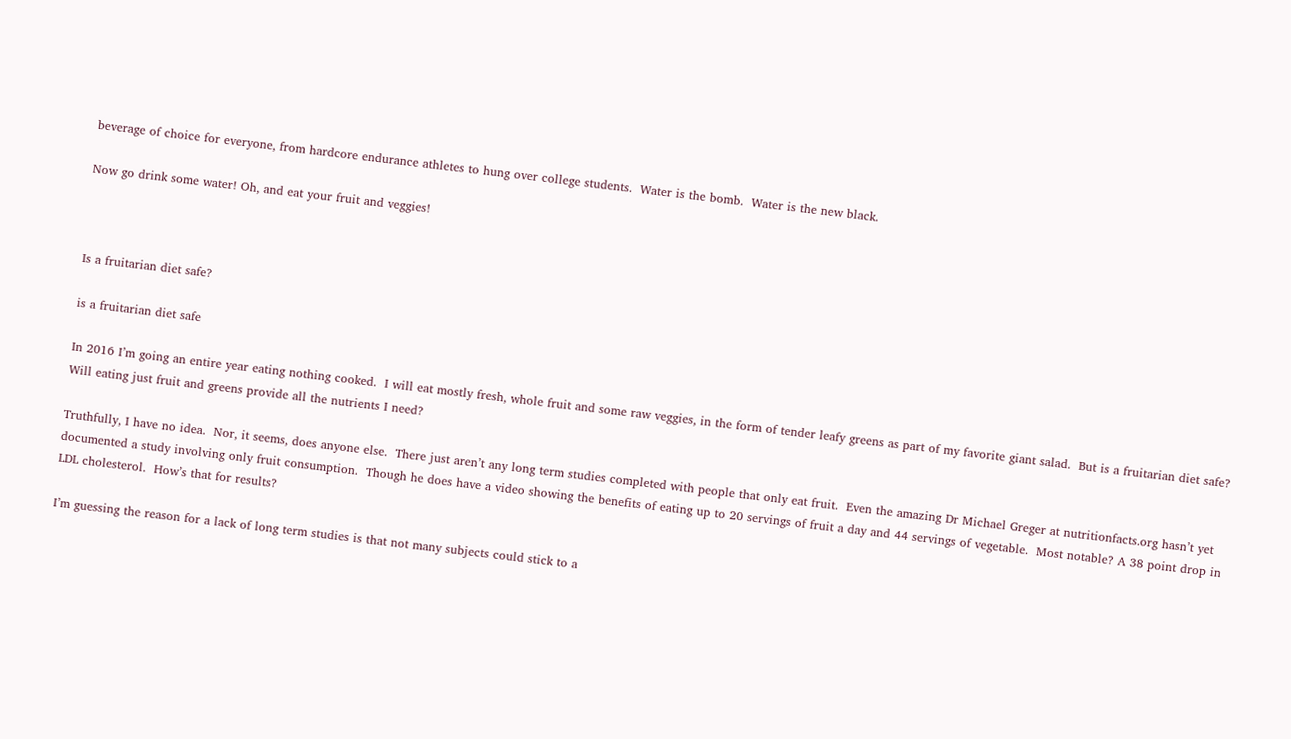beverage of choice for everyone, from hardcore endurance athletes to hung over college students.  Water is the bomb.  Water is the new black.

Now go drink some water! Oh, and eat your fruit and veggies!



Is a fruitarian diet safe?

is a fruitarian diet safe

In 2016 I’m going an entire year eating nothing cooked.  I will eat mostly fresh, whole fruit and some raw veggies, in the form of tender leafy greens as part of my favorite giant salad.  But is a fruitarian diet safe? Will eating just fruit and greens provide all the nutrients I need?

Truthfully, I have no idea.  Nor, it seems, does anyone else.  There just aren’t any long term studies completed with people that only eat fruit.  Even the amazing Dr Michael Greger at nutritionfacts.org hasn’t yet documented a study involving only fruit consumption.  Though he does have a video showing the benefits of eating up to 20 servings of fruit a day and 44 servings of vegetable.  Most notable? A 38 point drop in LDL cholesterol.  How’s that for results?

I’m guessing the reason for a lack of long term studies is that not many subjects could stick to a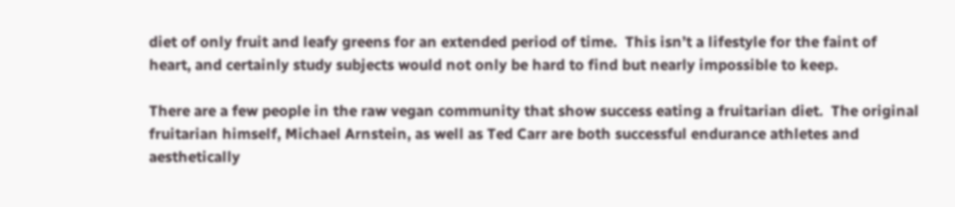diet of only fruit and leafy greens for an extended period of time.  This isn’t a lifestyle for the faint of heart, and certainly study subjects would not only be hard to find but nearly impossible to keep.

There are a few people in the raw vegan community that show success eating a fruitarian diet.  The original fruitarian himself, Michael Arnstein, as well as Ted Carr are both successful endurance athletes and aesthetically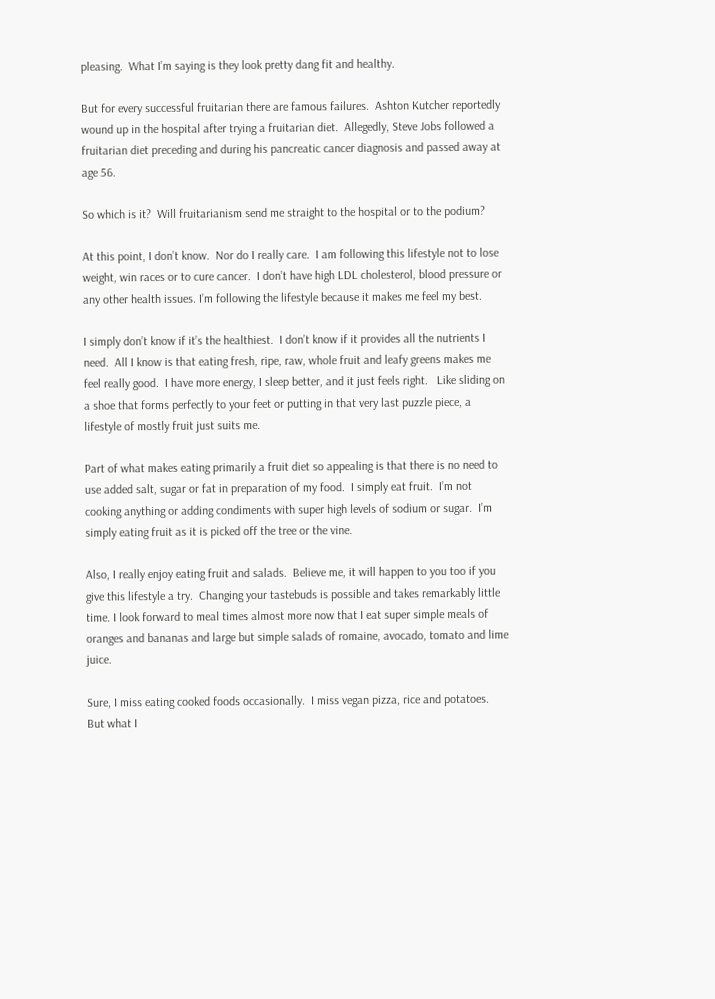pleasing.  What I’m saying is they look pretty dang fit and healthy.

But for every successful fruitarian there are famous failures.  Ashton Kutcher reportedly wound up in the hospital after trying a fruitarian diet.  Allegedly, Steve Jobs followed a fruitarian diet preceding and during his pancreatic cancer diagnosis and passed away at age 56.

So which is it?  Will fruitarianism send me straight to the hospital or to the podium?

At this point, I don’t know.  Nor do I really care.  I am following this lifestyle not to lose weight, win races or to cure cancer.  I don’t have high LDL cholesterol, blood pressure or any other health issues. I’m following the lifestyle because it makes me feel my best.

I simply don’t know if it’s the healthiest.  I don’t know if it provides all the nutrients I need.  All I know is that eating fresh, ripe, raw, whole fruit and leafy greens makes me feel really good.  I have more energy, I sleep better, and it just feels right.   Like sliding on a shoe that forms perfectly to your feet or putting in that very last puzzle piece, a lifestyle of mostly fruit just suits me.

Part of what makes eating primarily a fruit diet so appealing is that there is no need to use added salt, sugar or fat in preparation of my food.  I simply eat fruit.  I’m not cooking anything or adding condiments with super high levels of sodium or sugar.  I’m simply eating fruit as it is picked off the tree or the vine.

Also, I really enjoy eating fruit and salads.  Believe me, it will happen to you too if you give this lifestyle a try.  Changing your tastebuds is possible and takes remarkably little time. I look forward to meal times almost more now that I eat super simple meals of oranges and bananas and large but simple salads of romaine, avocado, tomato and lime juice.

Sure, I miss eating cooked foods occasionally.  I miss vegan pizza, rice and potatoes.  But what I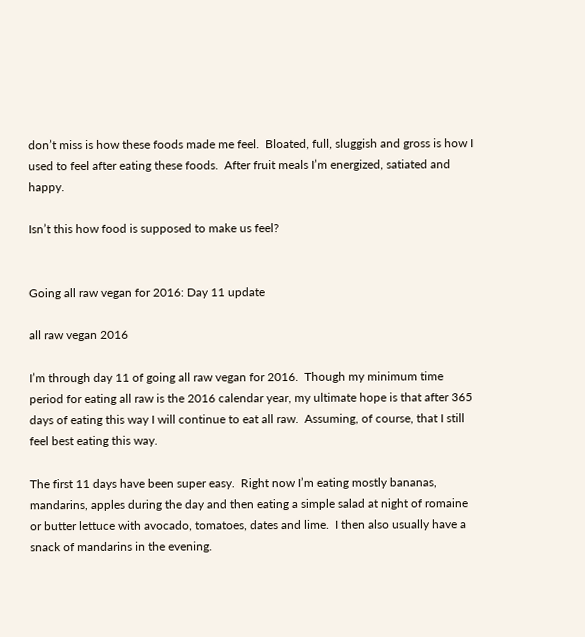don’t miss is how these foods made me feel.  Bloated, full, sluggish and gross is how I used to feel after eating these foods.  After fruit meals I’m energized, satiated and happy.

Isn’t this how food is supposed to make us feel?


Going all raw vegan for 2016: Day 11 update

all raw vegan 2016

I’m through day 11 of going all raw vegan for 2016.  Though my minimum time period for eating all raw is the 2016 calendar year, my ultimate hope is that after 365 days of eating this way I will continue to eat all raw.  Assuming, of course, that I still feel best eating this way.

The first 11 days have been super easy.  Right now I’m eating mostly bananas, mandarins, apples during the day and then eating a simple salad at night of romaine or butter lettuce with avocado, tomatoes, dates and lime.  I then also usually have a snack of mandarins in the evening.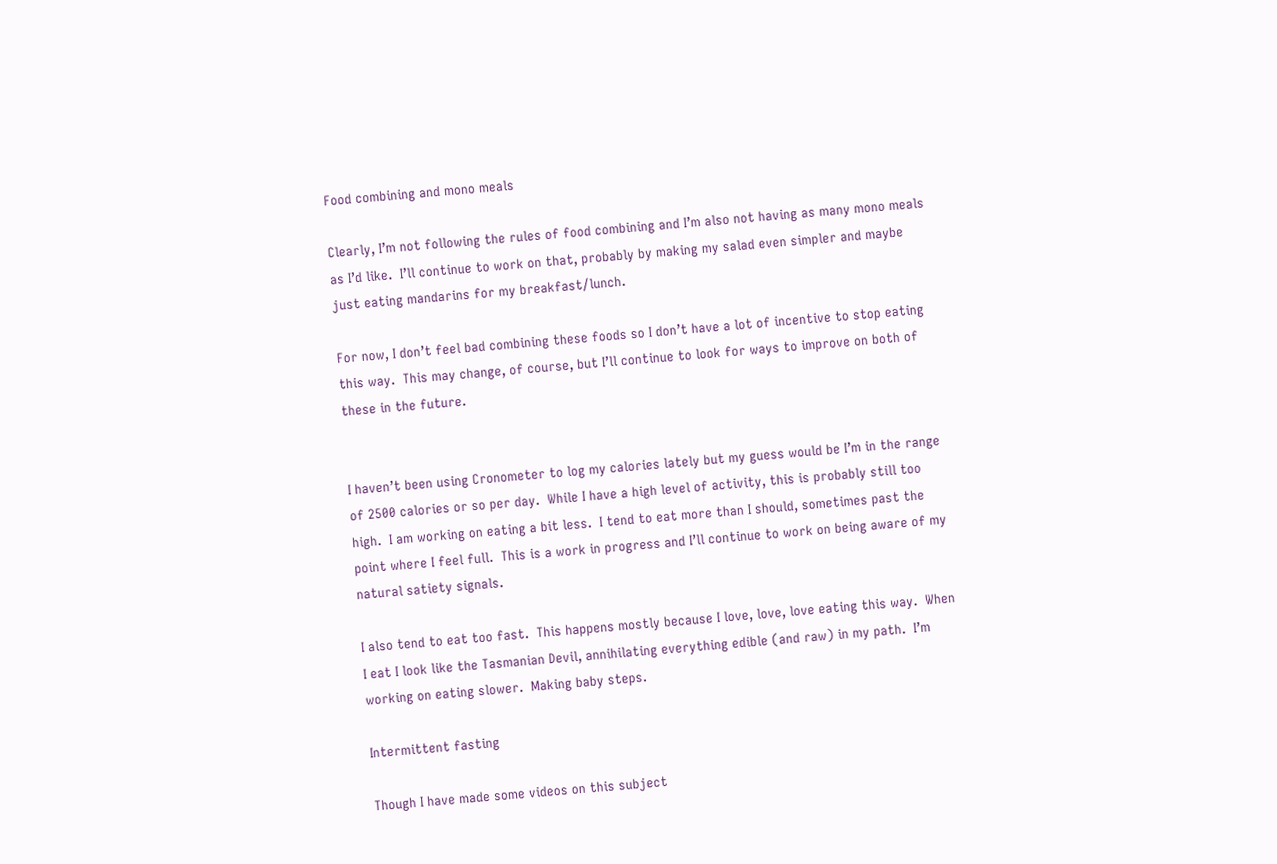Food combining and mono meals

Clearly, I’m not following the rules of food combining and I’m also not having as many mono meals as I’d like.  I’ll continue to work on that, probably by making my salad even simpler and maybe just eating mandarins for my breakfast/lunch.

For now, I don’t feel bad combining these foods so I don’t have a lot of incentive to stop eating this way.  This may change, of course, but I’ll continue to look for ways to improve on both of these in the future.


I haven’t been using Cronometer to log my calories lately but my guess would be I’m in the range of 2500 calories or so per day.  While I have a high level of activity, this is probably still too high.  I am working on eating a bit less.  I tend to eat more than I should, sometimes past the point where I feel full.  This is a work in progress and I’ll continue to work on being aware of my natural satiety signals.

I also tend to eat too fast.  This happens mostly because I love, love, love eating this way.  When I eat I look like the Tasmanian Devil, annihilating everything edible (and raw) in my path.  I’m working on eating slower.  Making baby steps.

Intermittent fasting

Though I have made some videos on this subject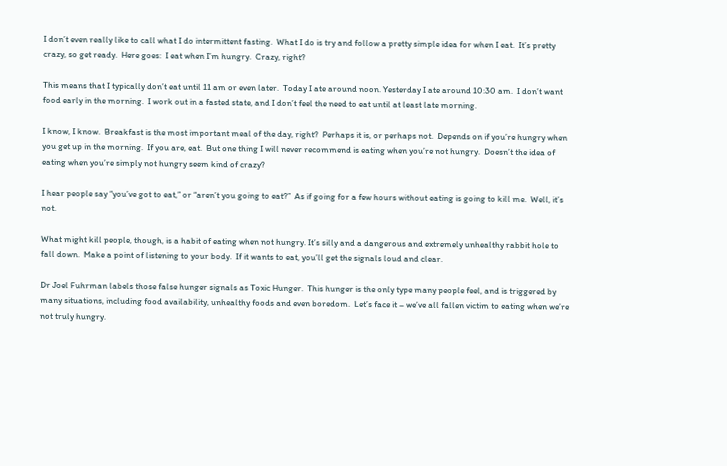I don’t even really like to call what I do intermittent fasting.  What I do is try and follow a pretty simple idea for when I eat.  It’s pretty crazy, so get ready.  Here goes:  I eat when I’m hungry.  Crazy, right?

This means that I typically don’t eat until 11 am or even later.  Today I ate around noon. Yesterday I ate around 10:30 am.  I don’t want food early in the morning.  I work out in a fasted state, and I don’t feel the need to eat until at least late morning.

I know, I know.  Breakfast is the most important meal of the day, right?  Perhaps it is, or perhaps not.  Depends on if you’re hungry when you get up in the morning.  If you are, eat.  But one thing I will never recommend is eating when you’re not hungry.  Doesn’t the idea of eating when you’re simply not hungry seem kind of crazy?

I hear people say “you’ve got to eat,” or “aren’t you going to eat?”  As if going for a few hours without eating is going to kill me.  Well, it’s not.

What might kill people, though, is a habit of eating when not hungry. It’s silly and a dangerous and extremely unhealthy rabbit hole to fall down.  Make a point of listening to your body.  If it wants to eat, you’ll get the signals loud and clear.

Dr Joel Fuhrman labels those false hunger signals as Toxic Hunger.  This hunger is the only type many people feel, and is triggered by many situations, including food availability, unhealthy foods and even boredom.  Let’s face it – we’ve all fallen victim to eating when we’re not truly hungry.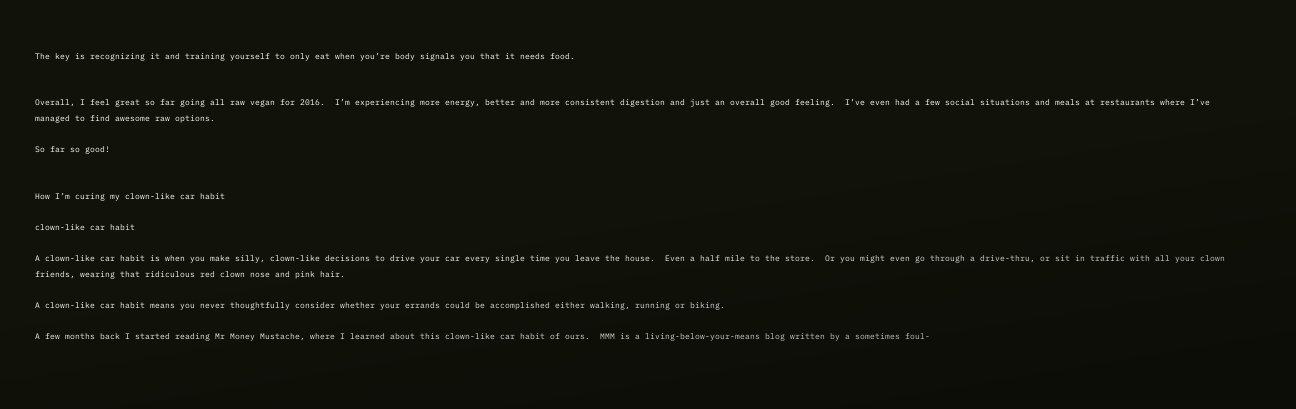The key is recognizing it and training yourself to only eat when you’re body signals you that it needs food.


Overall, I feel great so far going all raw vegan for 2016.  I’m experiencing more energy, better and more consistent digestion and just an overall good feeling.  I’ve even had a few social situations and meals at restaurants where I’ve managed to find awesome raw options.

So far so good!


How I’m curing my clown-like car habit

clown-like car habit

A clown-like car habit is when you make silly, clown-like decisions to drive your car every single time you leave the house.  Even a half mile to the store.  Or you might even go through a drive-thru, or sit in traffic with all your clown friends, wearing that ridiculous red clown nose and pink hair.

A clown-like car habit means you never thoughtfully consider whether your errands could be accomplished either walking, running or biking.

A few months back I started reading Mr Money Mustache, where I learned about this clown-like car habit of ours.  MMM is a living-below-your-means blog written by a sometimes foul-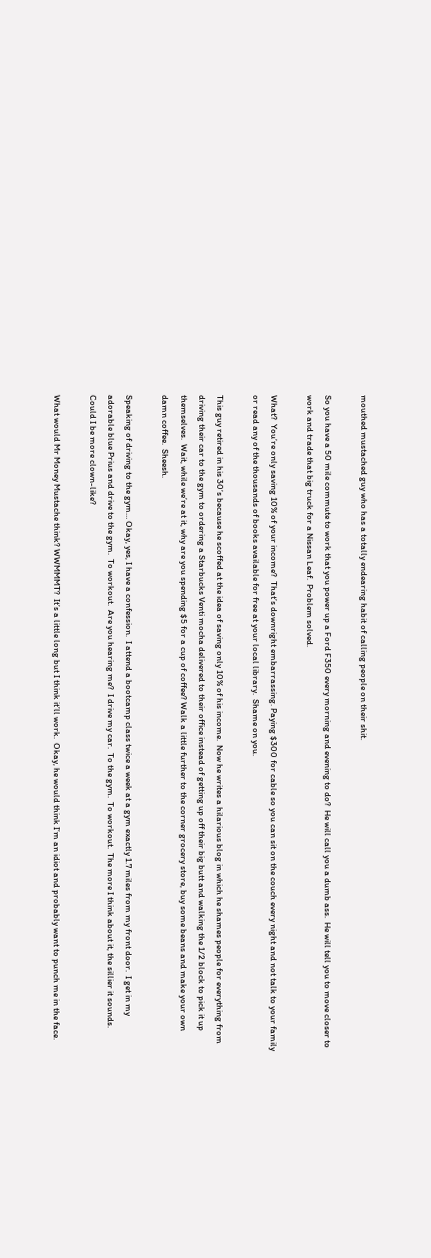mouthed mustached guy who has a totally endearing habit of calling people on their shit.

So you have a 50 mile commute to work that you power up a Ford F350 every morning and evening to do?  He will call you a dumb ass.  He will tell you to move closer to work and trade that big truck for a Nissan Leaf.  Problem solved.

What?  You’re only saving 10% of your income?  That’s downright embarrassing. Paying $300 for cable so you can sit on the couch every night and not talk to your family or read any of the thousands of books available for free at your local library.  Shame on you.

This guy retired in his 30’s because he scoffed at the idea of saving only 10% of his income.  Now he writes a hilarious blog in which he shames people for everything from driving their car to the gym to ordering a Starbucks Venti mocha delivered to their office instead of getting up off their big butt and walking the 1/2 block to pick it up themselves.  Wait, while we’re at it, why are you spending $5 for a cup of coffee? Walk a little further to the corner grocery store, buy some beans and make your own damn coffee.  Sheesh.

Speaking of driving to the gym… Okay, yes, I have a confession.  I attend a bootcamp class twice a week at a gym exactly 1.7 miles from my front door.  I get in my adorable blue Prius and drive to the gym.  To workout.  Are you hearing me?  I drive my car.  To the gym.  To workout.  The more I think about it, the sillier it sounds.  Could I be more clown-like?

What would Mr Money Mustache think? WWMMMT?  It’s a little long but I think it’ll work.  Okay, he would think I’m an idiot and probably want to punch me in the face.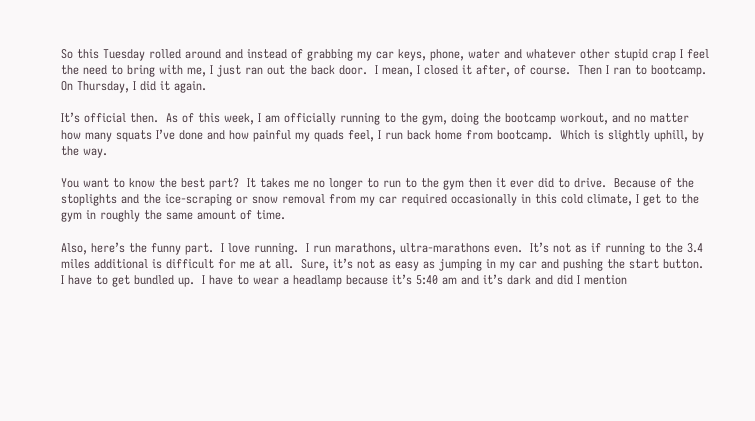So this Tuesday rolled around and instead of grabbing my car keys, phone, water and whatever other stupid crap I feel the need to bring with me, I just ran out the back door.  I mean, I closed it after, of course.  Then I ran to bootcamp.  On Thursday, I did it again.

It’s official then.  As of this week, I am officially running to the gym, doing the bootcamp workout, and no matter how many squats I’ve done and how painful my quads feel, I run back home from bootcamp.  Which is slightly uphill, by the way.

You want to know the best part?  It takes me no longer to run to the gym then it ever did to drive.  Because of the stoplights and the ice-scraping or snow removal from my car required occasionally in this cold climate, I get to the gym in roughly the same amount of time.

Also, here’s the funny part.  I love running.  I run marathons, ultra-marathons even.  It’s not as if running to the 3.4 miles additional is difficult for me at all.  Sure, it’s not as easy as jumping in my car and pushing the start button.  I have to get bundled up.  I have to wear a headlamp because it’s 5:40 am and it’s dark and did I mention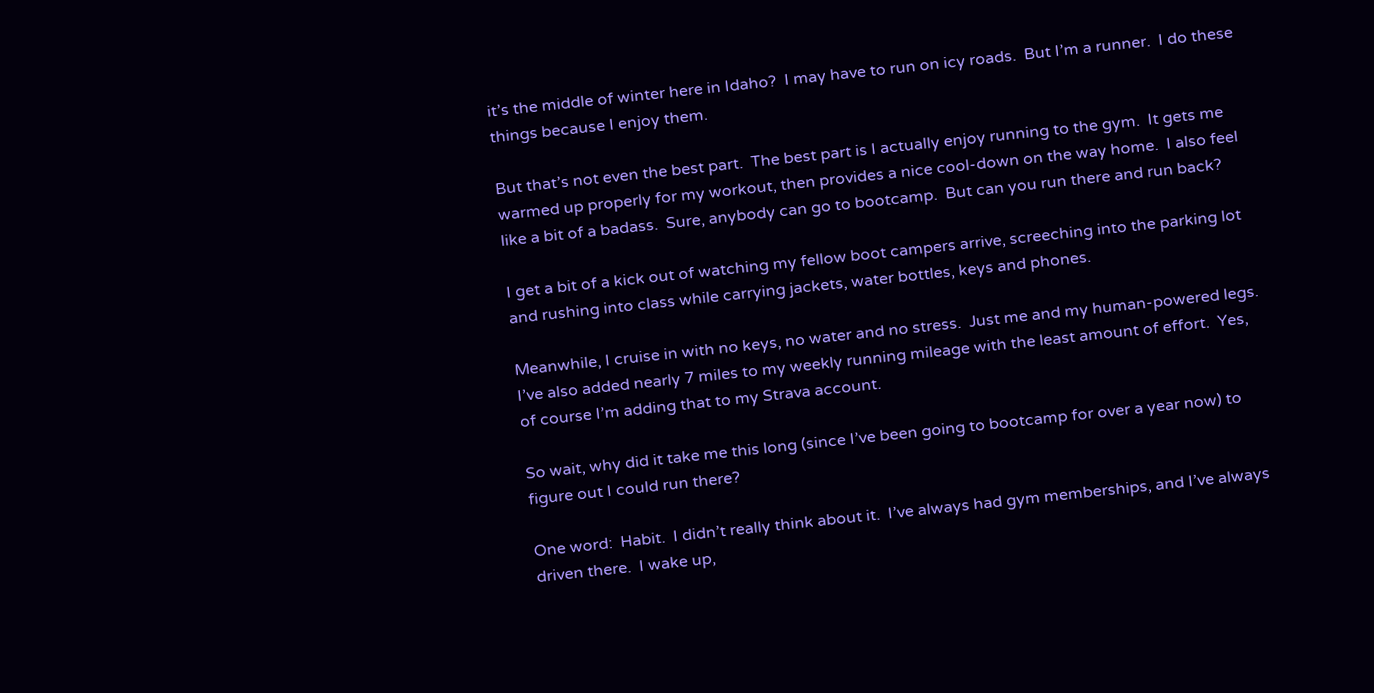it’s the middle of winter here in Idaho?  I may have to run on icy roads.  But I’m a runner.  I do these things because I enjoy them.

But that’s not even the best part.  The best part is I actually enjoy running to the gym.  It gets me warmed up properly for my workout, then provides a nice cool-down on the way home.  I also feel like a bit of a badass.  Sure, anybody can go to bootcamp.  But can you run there and run back?

I get a bit of a kick out of watching my fellow boot campers arrive, screeching into the parking lot and rushing into class while carrying jackets, water bottles, keys and phones.

Meanwhile, I cruise in with no keys, no water and no stress.  Just me and my human-powered legs.  I’ve also added nearly 7 miles to my weekly running mileage with the least amount of effort.  Yes, of course I’m adding that to my Strava account.

So wait, why did it take me this long (since I’ve been going to bootcamp for over a year now) to figure out I could run there?

One word:  Habit.  I didn’t really think about it.  I’ve always had gym memberships, and I’ve always driven there.  I wake up,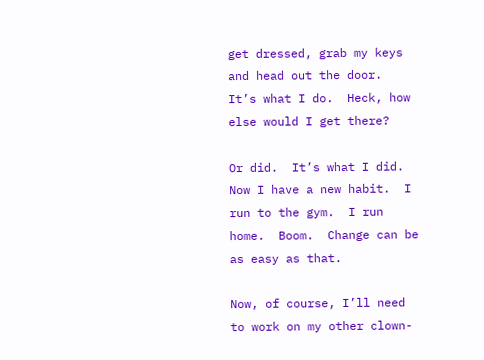get dressed, grab my keys and head out the door.  It’s what I do.  Heck, how else would I get there?

Or did.  It’s what I did.  Now I have a new habit.  I run to the gym.  I run home.  Boom.  Change can be as easy as that.

Now, of course, I’ll need to work on my other clown-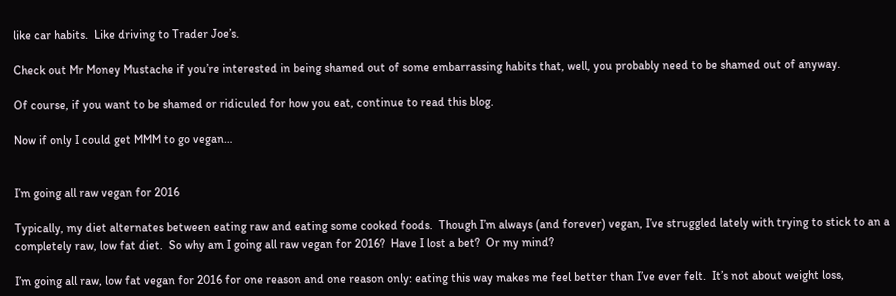like car habits.  Like driving to Trader Joe’s.

Check out Mr Money Mustache if you’re interested in being shamed out of some embarrassing habits that, well, you probably need to be shamed out of anyway.

Of course, if you want to be shamed or ridiculed for how you eat, continue to read this blog.

Now if only I could get MMM to go vegan…


I’m going all raw vegan for 2016

Typically, my diet alternates between eating raw and eating some cooked foods.  Though I’m always (and forever) vegan, I’ve struggled lately with trying to stick to an a completely raw, low fat diet.  So why am I going all raw vegan for 2016?  Have I lost a bet?  Or my mind?

I’m going all raw, low fat vegan for 2016 for one reason and one reason only: eating this way makes me feel better than I’ve ever felt.  It’s not about weight loss,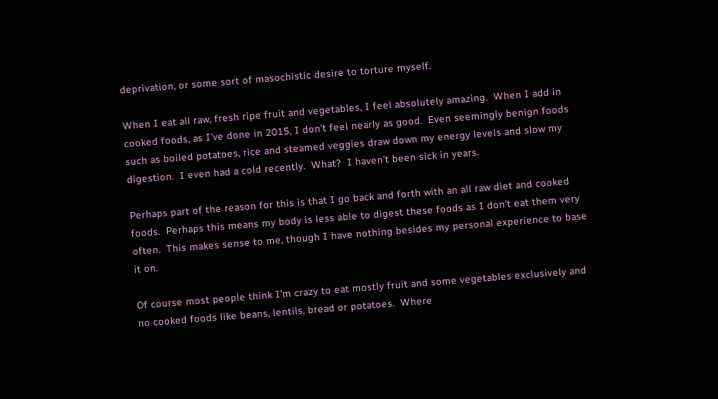deprivation, or some sort of masochistic desire to torture myself.

When I eat all raw, fresh ripe fruit and vegetables, I feel absolutely amazing.  When I add in cooked foods, as I’ve done in 2015, I don’t feel nearly as good.  Even seemingly benign foods such as boiled potatoes, rice and steamed veggies draw down my energy levels and slow my digestion.  I even had a cold recently.  What?  I haven’t been sick in years.

Perhaps part of the reason for this is that I go back and forth with an all raw diet and cooked foods.  Perhaps this means my body is less able to digest these foods as I don’t eat them very often.  This makes sense to me, though I have nothing besides my personal experience to base it on.

Of course most people think I’m crazy to eat mostly fruit and some vegetables exclusively and no cooked foods like beans, lentils, bread or potatoes.  Where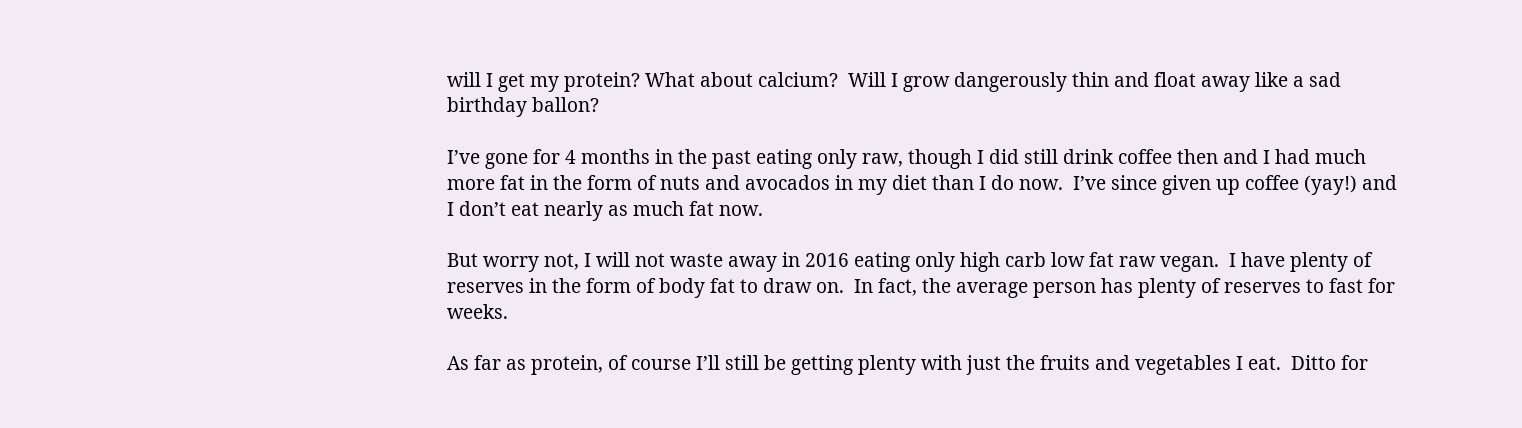will I get my protein? What about calcium?  Will I grow dangerously thin and float away like a sad birthday ballon?

I’ve gone for 4 months in the past eating only raw, though I did still drink coffee then and I had much more fat in the form of nuts and avocados in my diet than I do now.  I’ve since given up coffee (yay!) and I don’t eat nearly as much fat now.

But worry not, I will not waste away in 2016 eating only high carb low fat raw vegan.  I have plenty of reserves in the form of body fat to draw on.  In fact, the average person has plenty of reserves to fast for weeks.

As far as protein, of course I’ll still be getting plenty with just the fruits and vegetables I eat.  Ditto for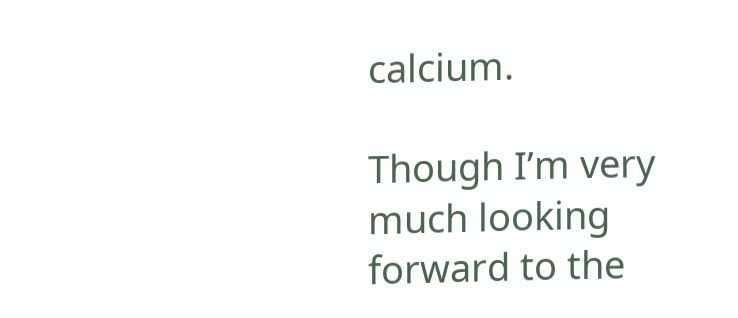calcium.

Though I’m very much looking forward to the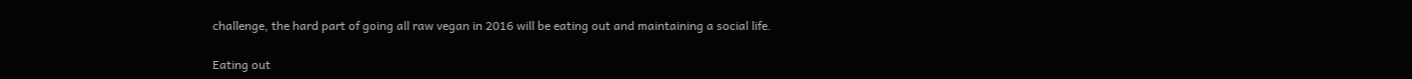challenge, the hard part of going all raw vegan in 2016 will be eating out and maintaining a social life.

Eating out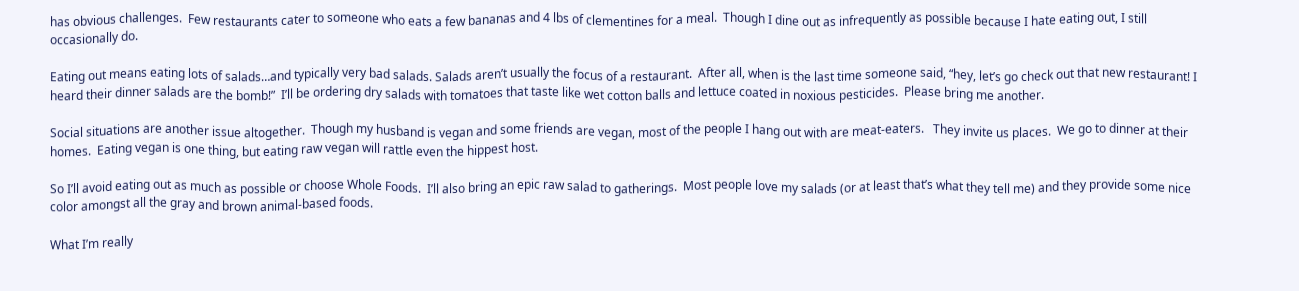has obvious challenges.  Few restaurants cater to someone who eats a few bananas and 4 lbs of clementines for a meal.  Though I dine out as infrequently as possible because I hate eating out, I still occasionally do.

Eating out means eating lots of salads…and typically very bad salads. Salads aren’t usually the focus of a restaurant.  After all, when is the last time someone said, “hey, let’s go check out that new restaurant! I heard their dinner salads are the bomb!”  I’ll be ordering dry salads with tomatoes that taste like wet cotton balls and lettuce coated in noxious pesticides.  Please bring me another.

Social situations are another issue altogether.  Though my husband is vegan and some friends are vegan, most of the people I hang out with are meat-eaters.   They invite us places.  We go to dinner at their homes.  Eating vegan is one thing, but eating raw vegan will rattle even the hippest host.

So I’ll avoid eating out as much as possible or choose Whole Foods.  I’ll also bring an epic raw salad to gatherings.  Most people love my salads (or at least that’s what they tell me) and they provide some nice color amongst all the gray and brown animal-based foods.

What I’m really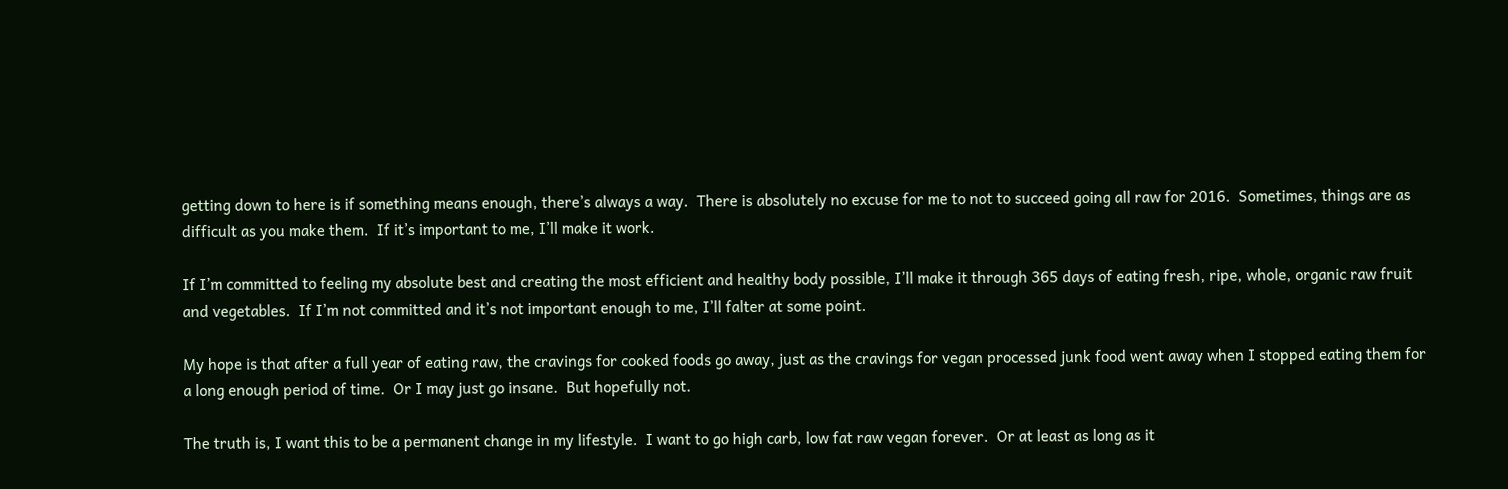getting down to here is if something means enough, there’s always a way.  There is absolutely no excuse for me to not to succeed going all raw for 2016.  Sometimes, things are as difficult as you make them.  If it’s important to me, I’ll make it work.

If I’m committed to feeling my absolute best and creating the most efficient and healthy body possible, I’ll make it through 365 days of eating fresh, ripe, whole, organic raw fruit and vegetables.  If I’m not committed and it’s not important enough to me, I’ll falter at some point.

My hope is that after a full year of eating raw, the cravings for cooked foods go away, just as the cravings for vegan processed junk food went away when I stopped eating them for a long enough period of time.  Or I may just go insane.  But hopefully not.

The truth is, I want this to be a permanent change in my lifestyle.  I want to go high carb, low fat raw vegan forever.  Or at least as long as it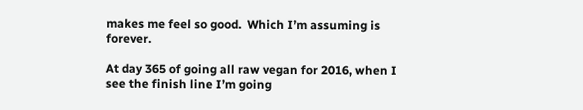makes me feel so good.  Which I’m assuming is forever.

At day 365 of going all raw vegan for 2016, when I see the finish line I’m going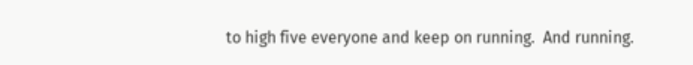to high five everyone and keep on running.  And running.